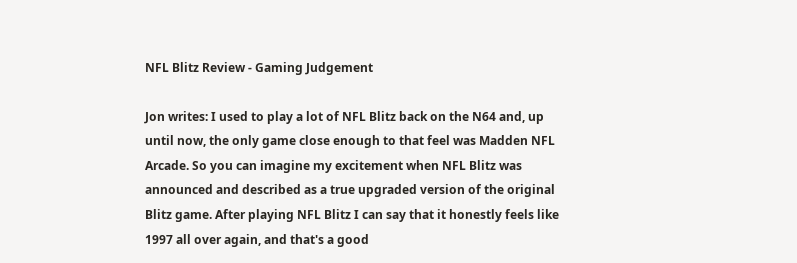NFL Blitz Review - Gaming Judgement

Jon writes: I used to play a lot of NFL Blitz back on the N64 and, up until now, the only game close enough to that feel was Madden NFL Arcade. So you can imagine my excitement when NFL Blitz was announced and described as a true upgraded version of the original Blitz game. After playing NFL Blitz I can say that it honestly feels like 1997 all over again, and that's a good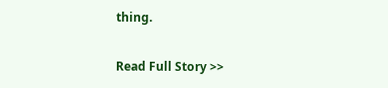thing.

Read Full Story >>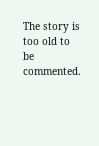The story is too old to be commented.